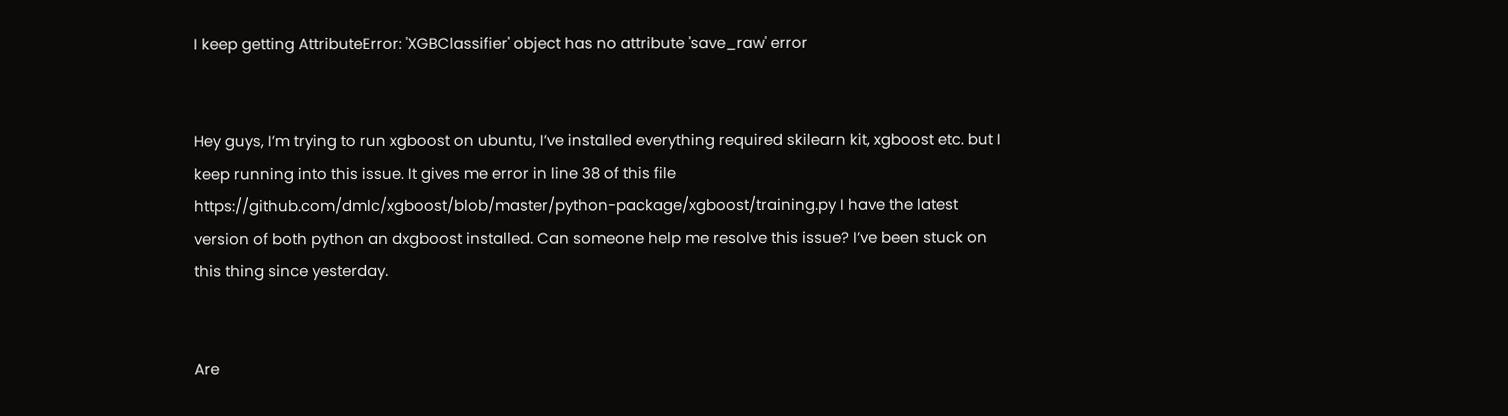I keep getting AttributeError: 'XGBClassifier' object has no attribute 'save_raw' error


Hey guys, I’m trying to run xgboost on ubuntu, I’ve installed everything required skilearn kit, xgboost etc. but I keep running into this issue. It gives me error in line 38 of this file https://github.com/dmlc/xgboost/blob/master/python-package/xgboost/training.py I have the latest version of both python an dxgboost installed. Can someone help me resolve this issue? I’ve been stuck on this thing since yesterday.


Are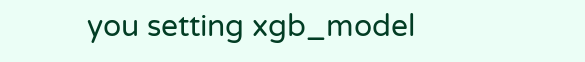you setting xgb_model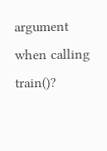argument when calling train()?